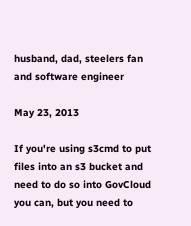husband, dad, steelers fan and software engineer

May 23, 2013

If you're using s3cmd to put files into an s3 bucket and need to do so into GovCloud you can, but you need to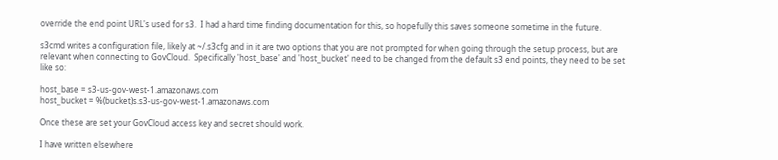override the end point URL's used for s3.  I had a hard time finding documentation for this, so hopefully this saves someone sometime in the future.

s3cmd writes a configuration file, likely at ~/.s3cfg and in it are two options that you are not prompted for when going through the setup process, but are relevant when connecting to GovCloud.  Specifically 'host_base' and 'host_bucket' need to be changed from the default s3 end points, they need to be set like so:

host_base = s3-us-gov-west-1.amazonaws.com
host_bucket = %(bucket)s.s3-us-gov-west-1.amazonaws.com

Once these are set your GovCloud access key and secret should work.

I have written elsewhere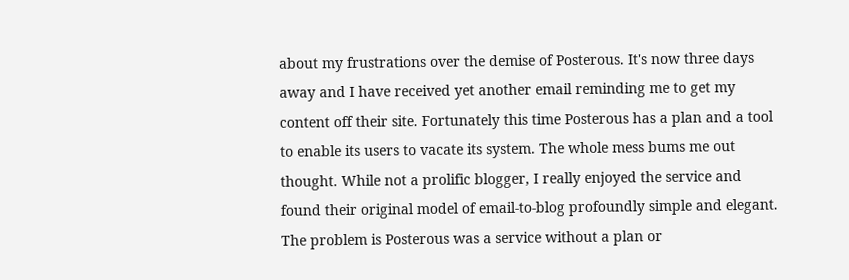about my frustrations over the demise of Posterous. It's now three days away and I have received yet another email reminding me to get my content off their site. Fortunately this time Posterous has a plan and a tool to enable its users to vacate its system. The whole mess bums me out thought. While not a prolific blogger, I really enjoyed the service and found their original model of email-to-blog profoundly simple and elegant. The problem is Posterous was a service without a plan or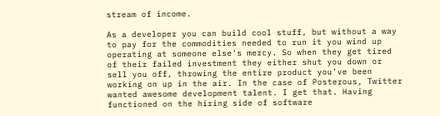stream of income.

As a developer you can build cool stuff, but without a way to pay for the commodities needed to run it you wind up operating at someone else's mercy. So when they get tired of their failed investment they either shut you down or sell you off, throwing the entire product you've been working on up in the air. In the case of Posterous, Twitter wanted awesome development talent. I get that. Having functioned on the hiring side of software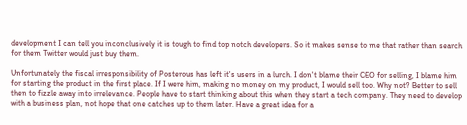development I can tell you inconclusively it is tough to find top notch developers. So it makes sense to me that rather than search for them Twitter would just buy them.

Unfortunately the fiscal irresponsibility of Posterous has left it's users in a lurch. I don't blame their CEO for selling, I blame him for starting the product in the first place. If I were him, making no money on my product, I would sell too. Why not? Better to sell then to fizzle away into irrelevance. People have to start thinking about this when they start a tech company. They need to develop with a business plan, not hope that one catches up to them later. Have a great idea for a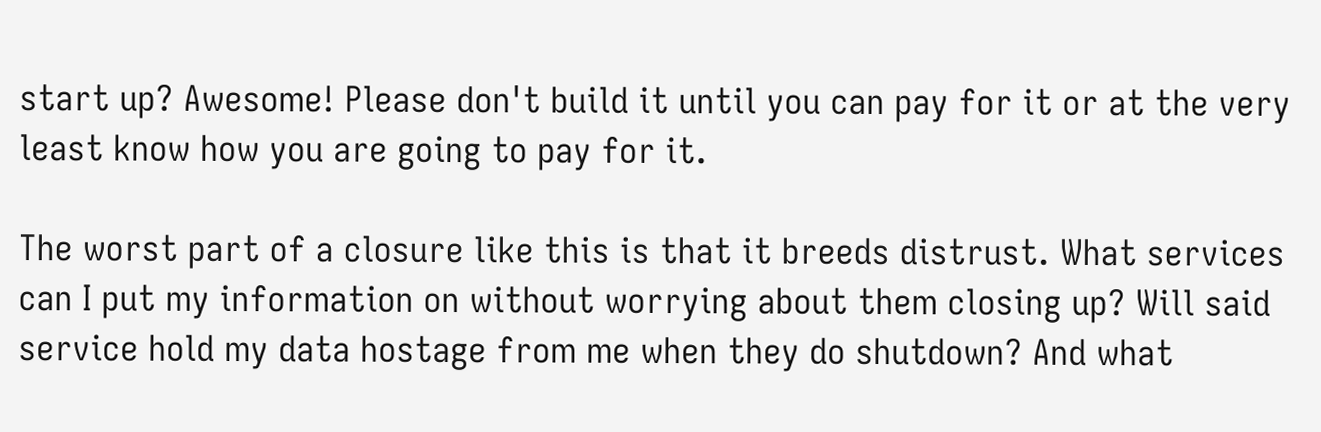start up? Awesome! Please don't build it until you can pay for it or at the very least know how you are going to pay for it.

The worst part of a closure like this is that it breeds distrust. What services can I put my information on without worrying about them closing up? Will said service hold my data hostage from me when they do shutdown? And what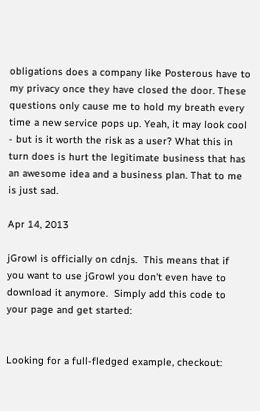obligations does a company like Posterous have to my privacy once they have closed the door. These questions only cause me to hold my breath every time a new service pops up. Yeah, it may look cool - but is it worth the risk as a user? What this in turn does is hurt the legitimate business that has an awesome idea and a business plan. That to me is just sad.

Apr 14, 2013

jGrowl is officially on cdnjs.  This means that if you want to use jGrowl you don't even have to download it anymore.  Simply add this code to your page and get started:


Looking for a full-fledged example, checkout: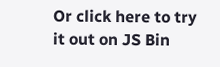Or click here to try it out on JS Bin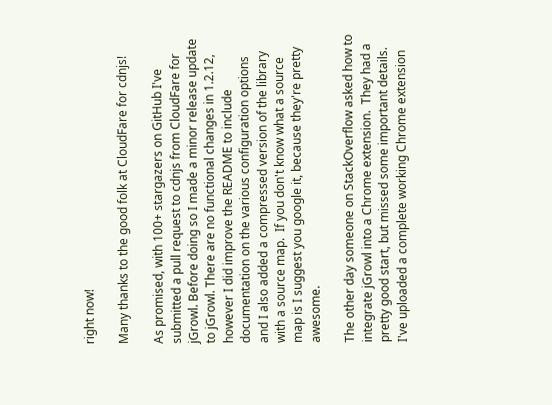right now!

Many thanks to the good folk at CloudFare for cdnjs!

As promised, with 100+ stargazers on GitHub I've submitted a pull request to cdnjs from CloudFare for jGrowl. Before doing so I made a minor release update to jGrowl. There are no functional changes in 1.2.12, however I did improve the README to include documentation on the various configuration options and I also added a compressed version of the library with a source map.  If you don't know what a source map is I suggest you google it, because they're pretty awesome.

The other day someone on StackOverflow asked how to integrate jGrowl into a Chrome extension.  They had a pretty good start, but missed some important details.  I've uploaded a complete working Chrome extension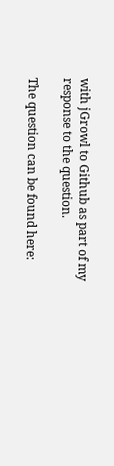with jGrowl to Github as part of my response to the question.

The question can be found here: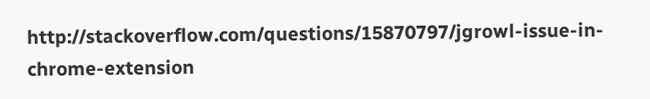http://stackoverflow.com/questions/15870797/jgrowl-issue-in-chrome-extension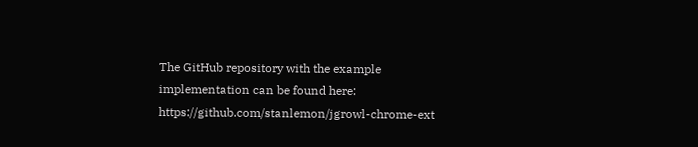The GitHub repository with the example implementation can be found here: https://github.com/stanlemon/jgrowl-chrome-ext